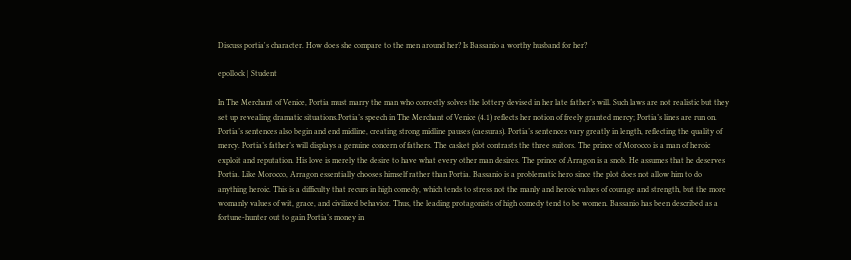Discuss portia's character. How does she compare to the men around her? Is Bassanio a worthy husband for her?

epollock | Student

In The Merchant of Venice, Portia must marry the man who correctly solves the lottery devised in her late father’s will. Such laws are not realistic but they set up revealing dramatic situations.Portia’s speech in The Merchant of Venice (4.1) reflects her notion of freely granted mercy; Portia’s lines are run on. Portia’s sentences also begin and end midline, creating strong midline pauses (caesuras). Portia’s sentences vary greatly in length, reflecting the quality of mercy. Portia’s father’s will displays a genuine concern of fathers. The casket plot contrasts the three suitors. The prince of Morocco is a man of heroic exploit and reputation. His love is merely the desire to have what every other man desires. The prince of Arragon is a snob. He assumes that he deserves Portia. Like Morocco, Arragon essentially chooses himself rather than Portia. Bassanio is a problematic hero since the plot does not allow him to do anything heroic. This is a difficulty that recurs in high comedy, which tends to stress not the manly and heroic values of courage and strength, but the more womanly values of wit, grace, and civilized behavior. Thus, the leading protagonists of high comedy tend to be women. Bassanio has been described as a fortune-hunter out to gain Portia’s money in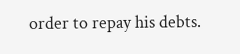order to repay his debts.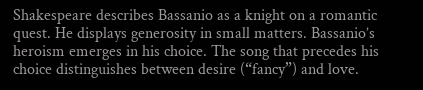Shakespeare describes Bassanio as a knight on a romantic quest. He displays generosity in small matters. Bassanio’s heroism emerges in his choice. The song that precedes his choice distinguishes between desire (“fancy”) and love.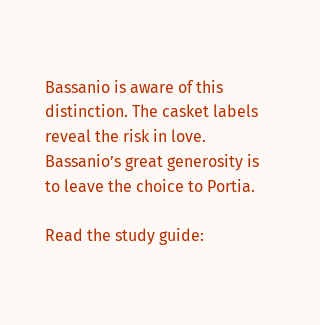Bassanio is aware of this distinction. The casket labels reveal the risk in love. Bassanio’s great generosity is to leave the choice to Portia.

Read the study guide: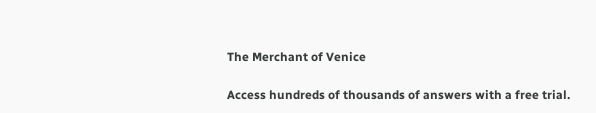The Merchant of Venice

Access hundreds of thousands of answers with a free trial.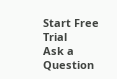Start Free Trial
Ask a Question